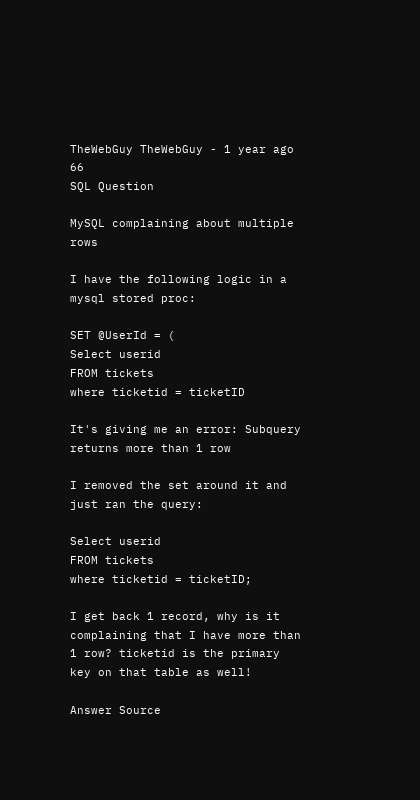TheWebGuy TheWebGuy - 1 year ago 66
SQL Question

MySQL complaining about multiple rows

I have the following logic in a mysql stored proc:

SET @UserId = (
Select userid
FROM tickets
where ticketid = ticketID

It's giving me an error: Subquery returns more than 1 row

I removed the set around it and just ran the query:

Select userid
FROM tickets
where ticketid = ticketID;

I get back 1 record, why is it complaining that I have more than 1 row? ticketid is the primary key on that table as well!

Answer Source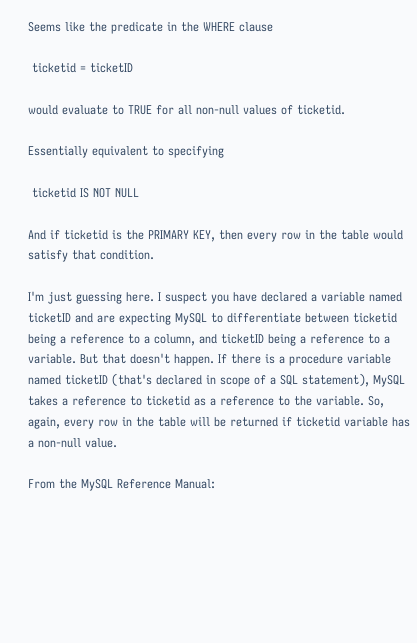Seems like the predicate in the WHERE clause

 ticketid = ticketID

would evaluate to TRUE for all non-null values of ticketid.

Essentially equivalent to specifying

 ticketid IS NOT NULL

And if ticketid is the PRIMARY KEY, then every row in the table would satisfy that condition.

I'm just guessing here. I suspect you have declared a variable named ticketID and are expecting MySQL to differentiate between ticketid being a reference to a column, and ticketID being a reference to a variable. But that doesn't happen. If there is a procedure variable named ticketID (that's declared in scope of a SQL statement), MySQL takes a reference to ticketid as a reference to the variable. So, again, every row in the table will be returned if ticketid variable has a non-null value.

From the MySQL Reference Manual: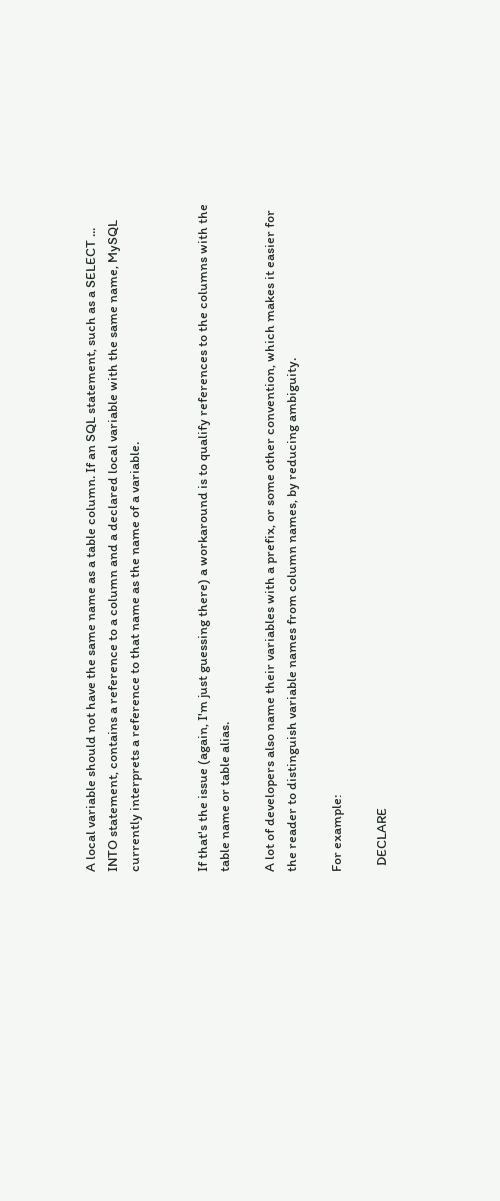A local variable should not have the same name as a table column. If an SQL statement, such as a SELECT ... INTO statement, contains a reference to a column and a declared local variable with the same name, MySQL currently interprets a reference to that name as the name of a variable.


If that's the issue (again, I'm just guessing there) a workaround is to qualify references to the columns with the table name or table alias.

A lot of developers also name their variables with a prefix, or some other convention, which makes it easier for the reader to distinguish variable names from column names, by reducing ambiguity.

For example:

  DECLARE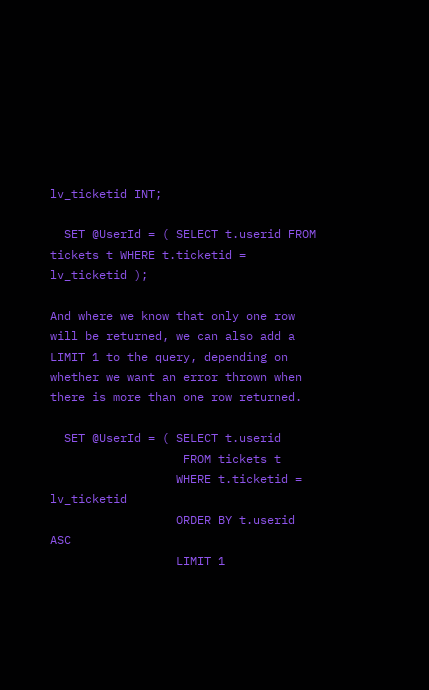lv_ticketid INT;

  SET @UserId = ( SELECT t.userid FROM tickets t WHERE t.ticketid = lv_ticketid );

And where we know that only one row will be returned, we can also add a LIMIT 1 to the query, depending on whether we want an error thrown when there is more than one row returned.

  SET @UserId = ( SELECT t.userid
                   FROM tickets t
                  WHERE t.ticketid = lv_ticketid
                  ORDER BY t.userid ASC
                  LIMIT 1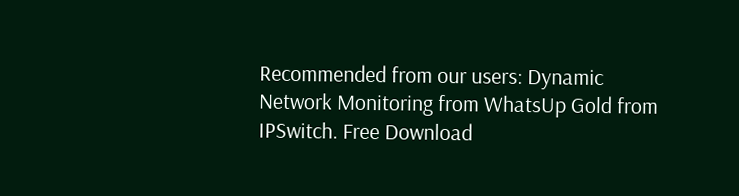Recommended from our users: Dynamic Network Monitoring from WhatsUp Gold from IPSwitch. Free Download